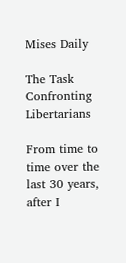Mises Daily

The Task Confronting Libertarians

From time to time over the last 30 years, after I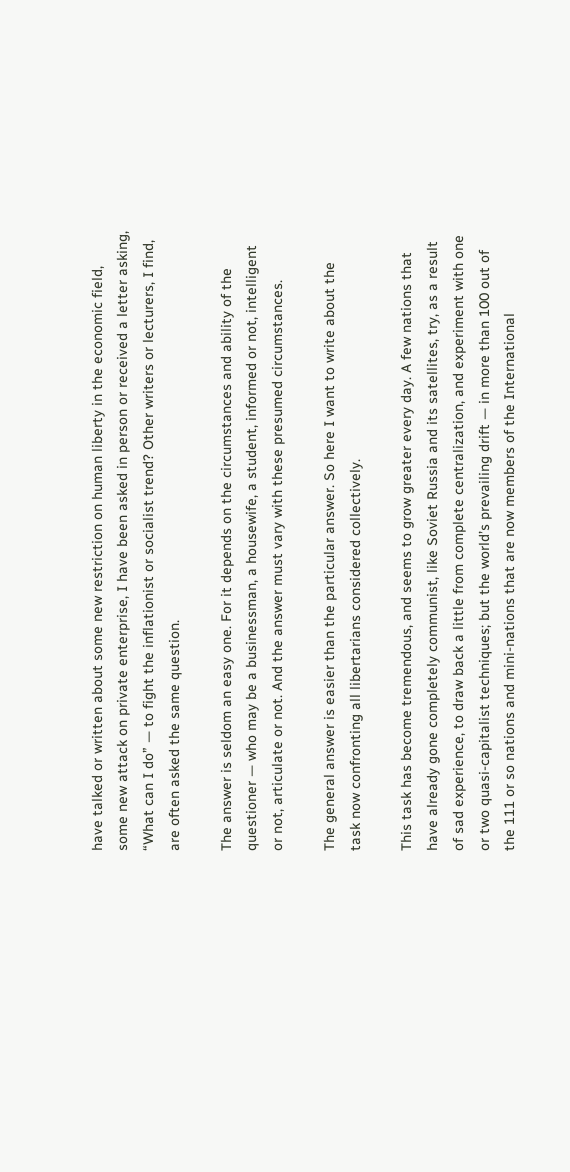have talked or written about some new restriction on human liberty in the economic field, some new attack on private enterprise, I have been asked in person or received a letter asking, “What can I do” — to fight the inflationist or socialist trend? Other writers or lecturers, I find, are often asked the same question.

The answer is seldom an easy one. For it depends on the circumstances and ability of the questioner — who may be a businessman, a housewife, a student, informed or not, intelligent or not, articulate or not. And the answer must vary with these presumed circumstances.

The general answer is easier than the particular answer. So here I want to write about the task now confronting all libertarians considered collectively.

This task has become tremendous, and seems to grow greater every day. A few nations that have already gone completely communist, like Soviet Russia and its satellites, try, as a result of sad experience, to draw back a little from complete centralization, and experiment with one or two quasi-capitalist techniques; but the world’s prevailing drift — in more than 100 out of the 111 or so nations and mini-nations that are now members of the International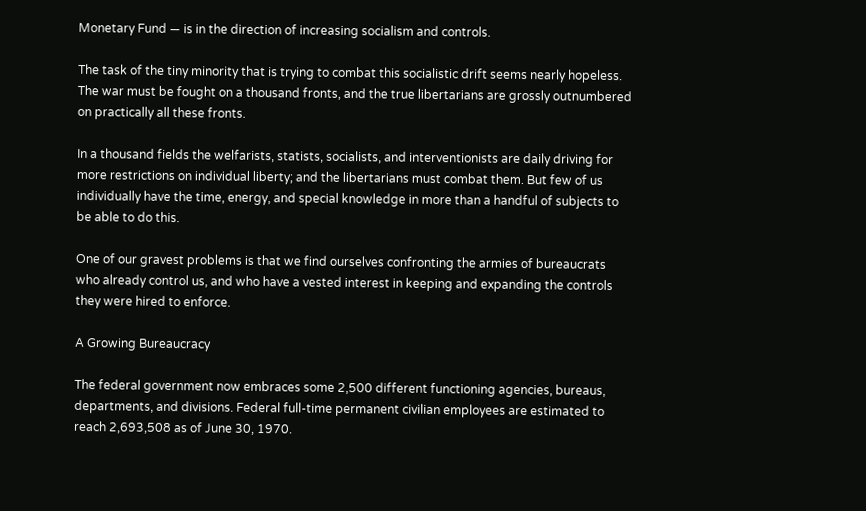Monetary Fund — is in the direction of increasing socialism and controls.

The task of the tiny minority that is trying to combat this socialistic drift seems nearly hopeless. The war must be fought on a thousand fronts, and the true libertarians are grossly outnumbered on practically all these fronts.

In a thousand fields the welfarists, statists, socialists, and interventionists are daily driving for more restrictions on individual liberty; and the libertarians must combat them. But few of us individually have the time, energy, and special knowledge in more than a handful of subjects to be able to do this.

One of our gravest problems is that we find ourselves confronting the armies of bureaucrats who already control us, and who have a vested interest in keeping and expanding the controls they were hired to enforce.

A Growing Bureaucracy

The federal government now embraces some 2,500 different functioning agencies, bureaus, departments, and divisions. Federal full-time permanent civilian employees are estimated to reach 2,693,508 as of June 30, 1970.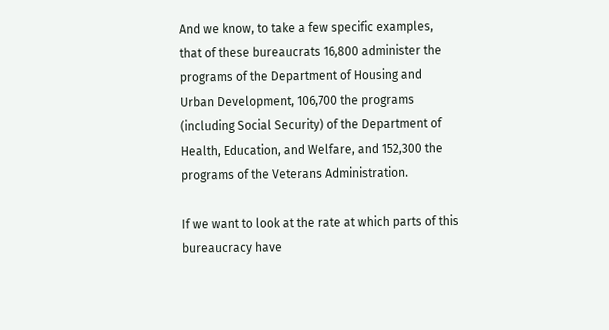And we know, to take a few specific examples, that of these bureaucrats 16,800 administer the programs of the Department of Housing and Urban Development, 106,700 the programs (including Social Security) of the Department of Health, Education, and Welfare, and 152,300 the programs of the Veterans Administration.

If we want to look at the rate at which parts of this bureaucracy have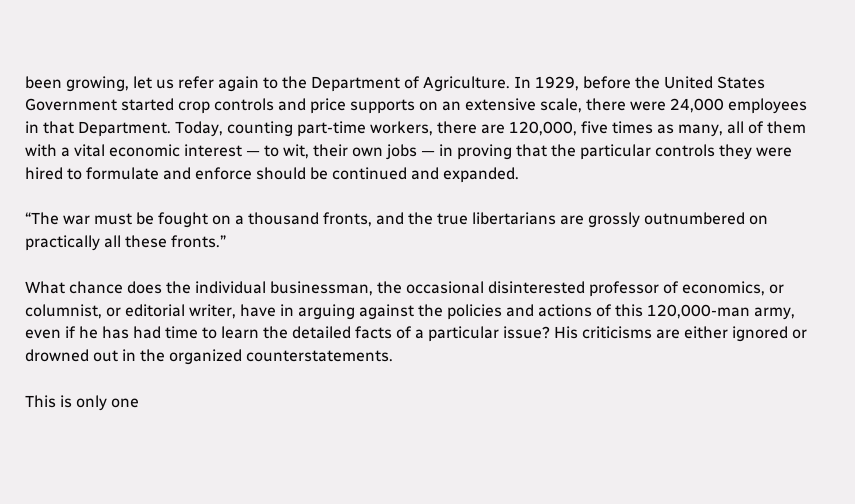been growing, let us refer again to the Department of Agriculture. In 1929, before the United States Government started crop controls and price supports on an extensive scale, there were 24,000 employees in that Department. Today, counting part-time workers, there are 120,000, five times as many, all of them with a vital economic interest — to wit, their own jobs — in proving that the particular controls they were hired to formulate and enforce should be continued and expanded.

“The war must be fought on a thousand fronts, and the true libertarians are grossly outnumbered on practically all these fronts.”

What chance does the individual businessman, the occasional disinterested professor of economics, or columnist, or editorial writer, have in arguing against the policies and actions of this 120,000-man army, even if he has had time to learn the detailed facts of a particular issue? His criticisms are either ignored or drowned out in the organized counterstatements.

This is only one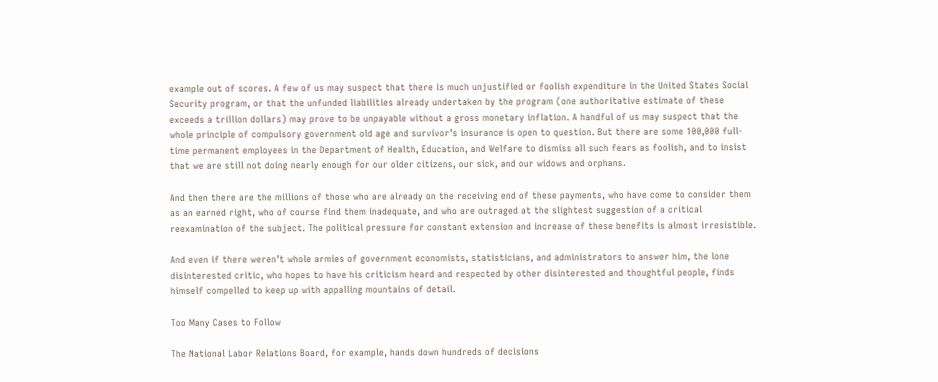example out of scores. A few of us may suspect that there is much unjustified or foolish expenditure in the United States Social Security program, or that the unfunded liabilities already undertaken by the program (one authoritative estimate of these exceeds a trillion dollars) may prove to be unpayable without a gross monetary inflation. A handful of us may suspect that the whole principle of compulsory government old age and survivor’s insurance is open to question. But there are some 100,000 full-time permanent employees in the Department of Health, Education, and Welfare to dismiss all such fears as foolish, and to insist that we are still not doing nearly enough for our older citizens, our sick, and our widows and orphans.

And then there are the millions of those who are already on the receiving end of these payments, who have come to consider them as an earned right, who of course find them inadequate, and who are outraged at the slightest suggestion of a critical reexamination of the subject. The political pressure for constant extension and increase of these benefits is almost irresistible.

And even if there weren’t whole armies of government economists, statisticians, and administrators to answer him, the lone disinterested critic, who hopes to have his criticism heard and respected by other disinterested and thoughtful people, finds himself compelled to keep up with appalling mountains of detail.

Too Many Cases to Follow

The National Labor Relations Board, for example, hands down hundreds of decisions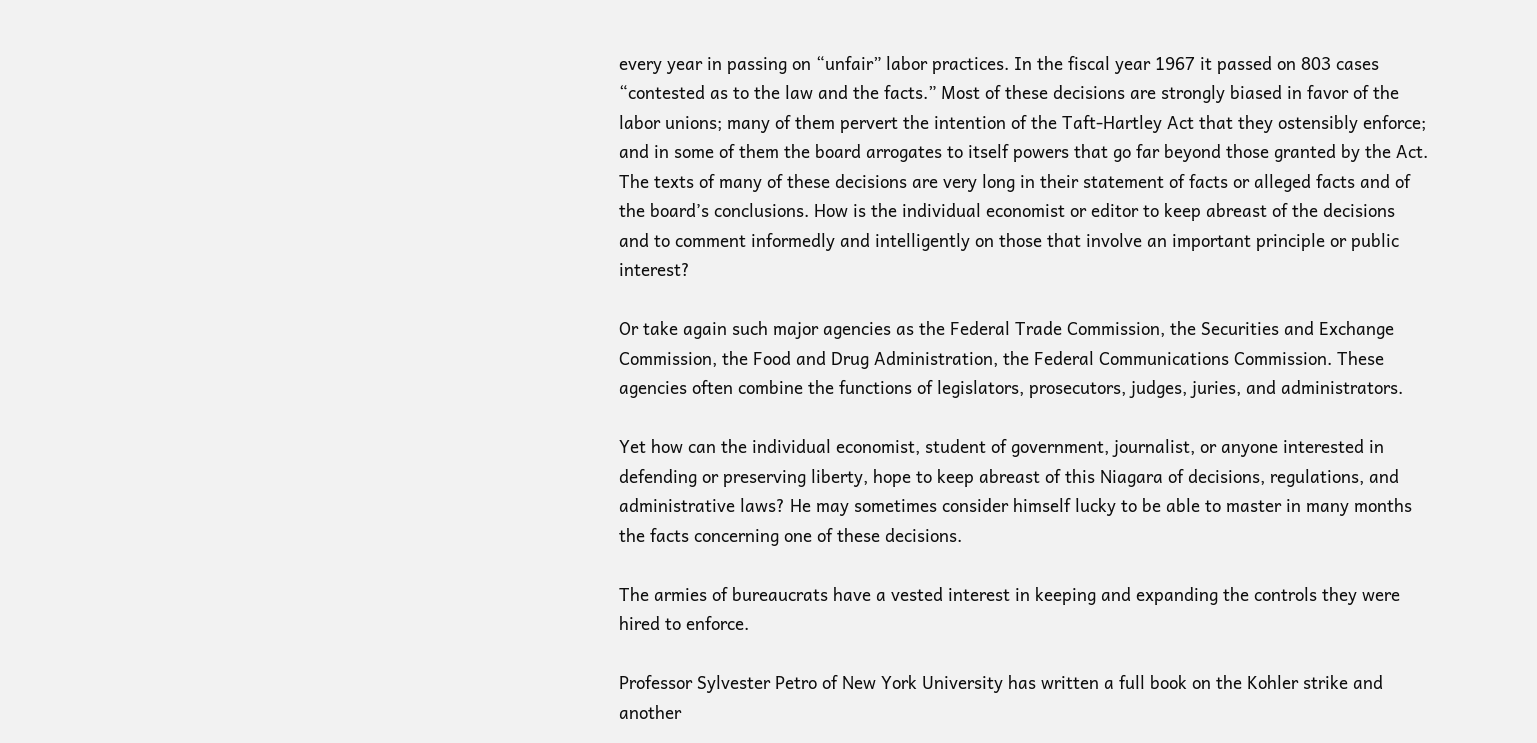every year in passing on “unfair” labor practices. In the fiscal year 1967 it passed on 803 cases “contested as to the law and the facts.” Most of these decisions are strongly biased in favor of the labor unions; many of them pervert the intention of the Taft-Hartley Act that they ostensibly enforce; and in some of them the board arrogates to itself powers that go far beyond those granted by the Act. The texts of many of these decisions are very long in their statement of facts or alleged facts and of the board’s conclusions. How is the individual economist or editor to keep abreast of the decisions and to comment informedly and intelligently on those that involve an important principle or public interest?

Or take again such major agencies as the Federal Trade Commission, the Securities and Exchange Commission, the Food and Drug Administration, the Federal Communications Commission. These agencies often combine the functions of legislators, prosecutors, judges, juries, and administrators.

Yet how can the individual economist, student of government, journalist, or anyone interested in defending or preserving liberty, hope to keep abreast of this Niagara of decisions, regulations, and administrative laws? He may sometimes consider himself lucky to be able to master in many months the facts concerning one of these decisions.

The armies of bureaucrats have a vested interest in keeping and expanding the controls they were hired to enforce.

Professor Sylvester Petro of New York University has written a full book on the Kohler strike and another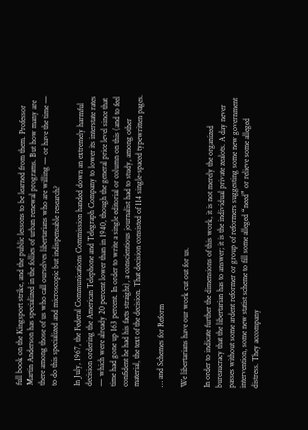full book on the Kingsport strike, and the public lessons to be learned from them. Professor Martin Anderson has specialized in the follies of urban renewal programs. But how many are there among those of us who call ourselves libertarians who are willing — or have the time — to do this specialized and microscopic but indispensable research?

In July, 1967, the Federal Communications Commission handed down an extremely harmful decision ordering the American Telephone and Telegraph Company to lower its interstate rates — which were already 20 percent lower than in 1940, though the general price level since that time had gone up 163 percent. In order to write a single editorial or column on this (and to feel confident he had his facts straight), a conscientious journalist had to study, among other material, the text of the decision. That decision consisted of 114 single-spaced typewritten pages.

… and Schemes for Reform

We libertarians have our work cut out for us.

In order to indicate further the dimensions of this work, it is not merely the organized bureaucracy that the libertarian has to answer; it is the individual private zealots. A day never passes without some ardent reformer or group of reformers suggesting some new government intervention, some new statist scheme to fill some alleged “need” or relieve some alleged distress. They accompany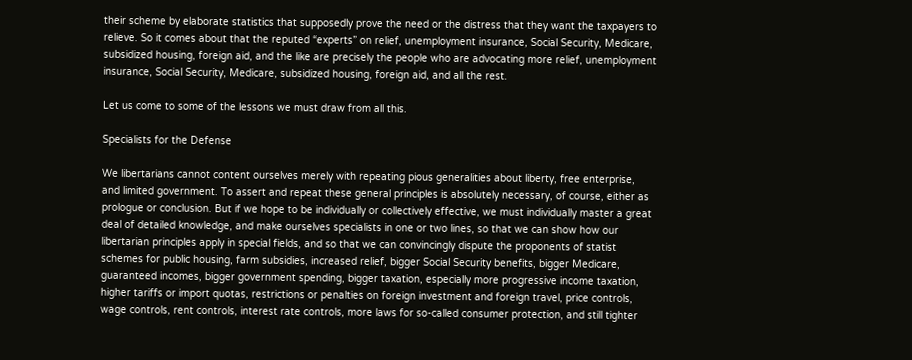their scheme by elaborate statistics that supposedly prove the need or the distress that they want the taxpayers to relieve. So it comes about that the reputed “experts” on relief, unemployment insurance, Social Security, Medicare, subsidized housing, foreign aid, and the like are precisely the people who are advocating more relief, unemployment insurance, Social Security, Medicare, subsidized housing, foreign aid, and all the rest.

Let us come to some of the lessons we must draw from all this.

Specialists for the Defense

We libertarians cannot content ourselves merely with repeating pious generalities about liberty, free enterprise, and limited government. To assert and repeat these general principles is absolutely necessary, of course, either as prologue or conclusion. But if we hope to be individually or collectively effective, we must individually master a great deal of detailed knowledge, and make ourselves specialists in one or two lines, so that we can show how our libertarian principles apply in special fields, and so that we can convincingly dispute the proponents of statist schemes for public housing, farm subsidies, increased relief, bigger Social Security benefits, bigger Medicare, guaranteed incomes, bigger government spending, bigger taxation, especially more progressive income taxation, higher tariffs or import quotas, restrictions or penalties on foreign investment and foreign travel, price controls, wage controls, rent controls, interest rate controls, more laws for so-called consumer protection, and still tighter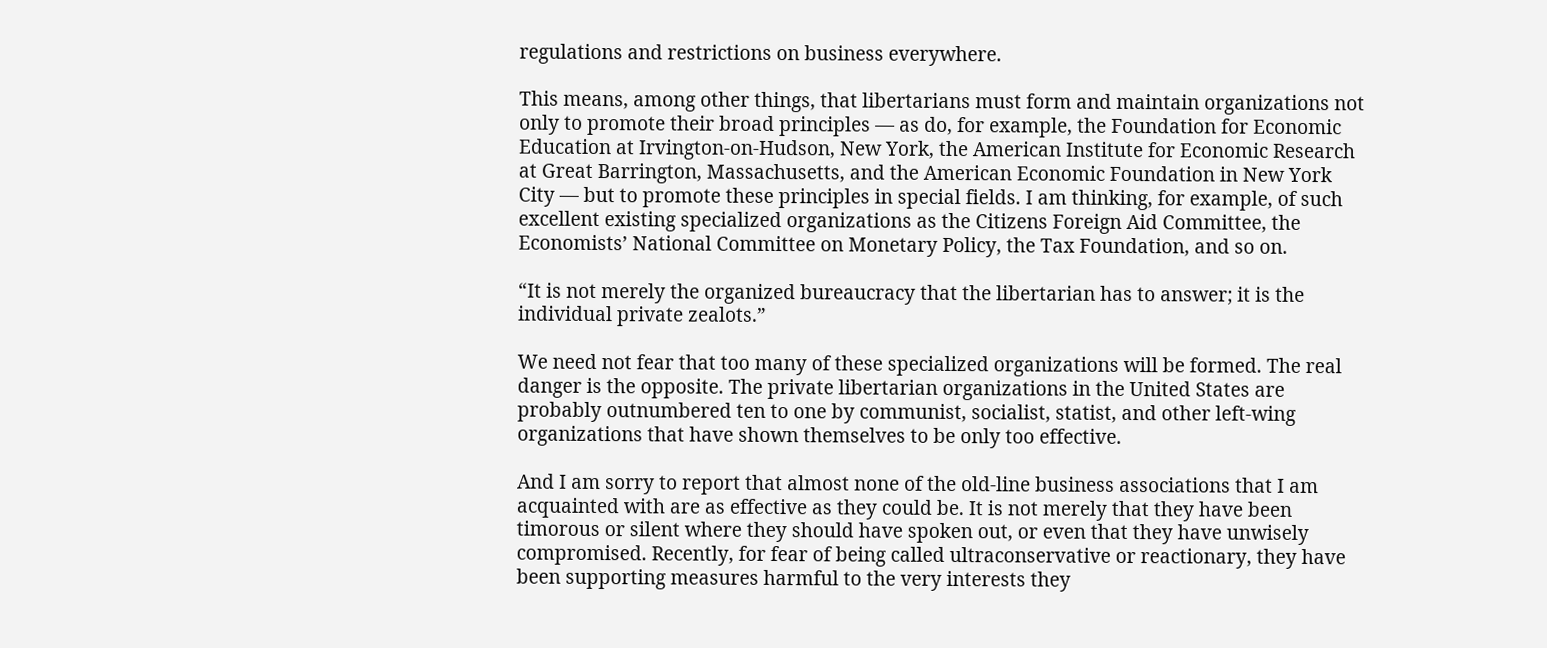regulations and restrictions on business everywhere.

This means, among other things, that libertarians must form and maintain organizations not only to promote their broad principles — as do, for example, the Foundation for Economic Education at Irvington-on-Hudson, New York, the American Institute for Economic Research at Great Barrington, Massachusetts, and the American Economic Foundation in New York City — but to promote these principles in special fields. I am thinking, for example, of such excellent existing specialized organizations as the Citizens Foreign Aid Committee, the Economists’ National Committee on Monetary Policy, the Tax Foundation, and so on.

“It is not merely the organized bureaucracy that the libertarian has to answer; it is the individual private zealots.”

We need not fear that too many of these specialized organizations will be formed. The real danger is the opposite. The private libertarian organizations in the United States are probably outnumbered ten to one by communist, socialist, statist, and other left-wing organizations that have shown themselves to be only too effective.

And I am sorry to report that almost none of the old-line business associations that I am acquainted with are as effective as they could be. It is not merely that they have been timorous or silent where they should have spoken out, or even that they have unwisely compromised. Recently, for fear of being called ultraconservative or reactionary, they have been supporting measures harmful to the very interests they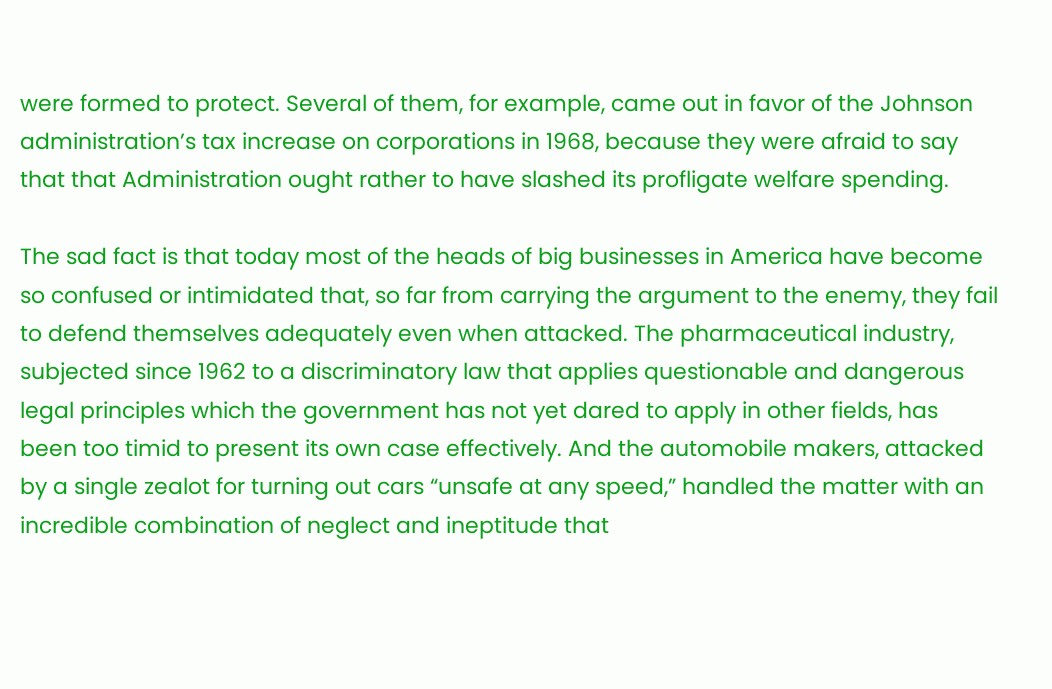were formed to protect. Several of them, for example, came out in favor of the Johnson administration’s tax increase on corporations in 1968, because they were afraid to say that that Administration ought rather to have slashed its profligate welfare spending.

The sad fact is that today most of the heads of big businesses in America have become so confused or intimidated that, so far from carrying the argument to the enemy, they fail to defend themselves adequately even when attacked. The pharmaceutical industry, subjected since 1962 to a discriminatory law that applies questionable and dangerous legal principles which the government has not yet dared to apply in other fields, has been too timid to present its own case effectively. And the automobile makers, attacked by a single zealot for turning out cars “unsafe at any speed,” handled the matter with an incredible combination of neglect and ineptitude that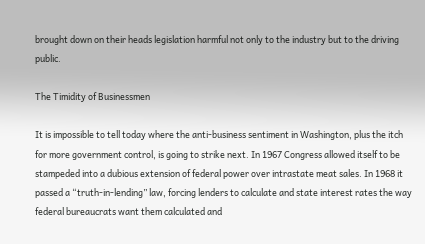brought down on their heads legislation harmful not only to the industry but to the driving public.

The Timidity of Businessmen

It is impossible to tell today where the anti-business sentiment in Washington, plus the itch for more government control, is going to strike next. In 1967 Congress allowed itself to be stampeded into a dubious extension of federal power over intrastate meat sales. In 1968 it passed a “truth-in-lending” law, forcing lenders to calculate and state interest rates the way federal bureaucrats want them calculated and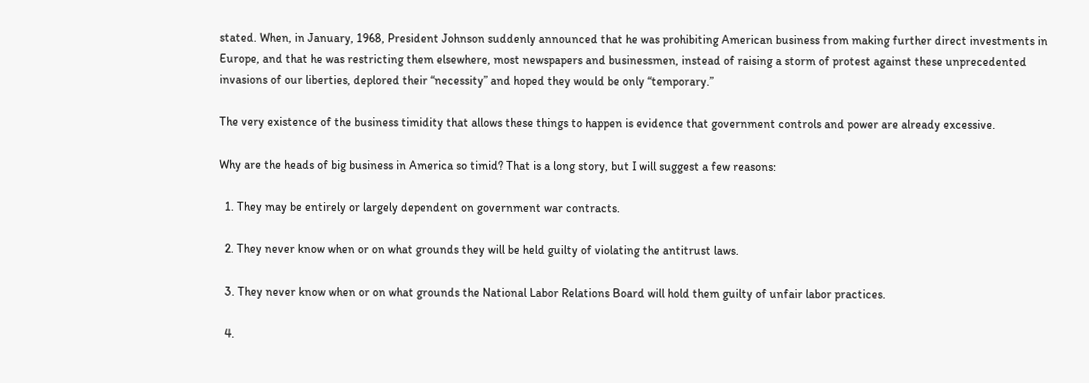stated. When, in January, 1968, President Johnson suddenly announced that he was prohibiting American business from making further direct investments in Europe, and that he was restricting them elsewhere, most newspapers and businessmen, instead of raising a storm of protest against these unprecedented invasions of our liberties, deplored their “necessity” and hoped they would be only “temporary.”

The very existence of the business timidity that allows these things to happen is evidence that government controls and power are already excessive.

Why are the heads of big business in America so timid? That is a long story, but I will suggest a few reasons:

  1. They may be entirely or largely dependent on government war contracts.

  2. They never know when or on what grounds they will be held guilty of violating the antitrust laws.

  3. They never know when or on what grounds the National Labor Relations Board will hold them guilty of unfair labor practices.

  4.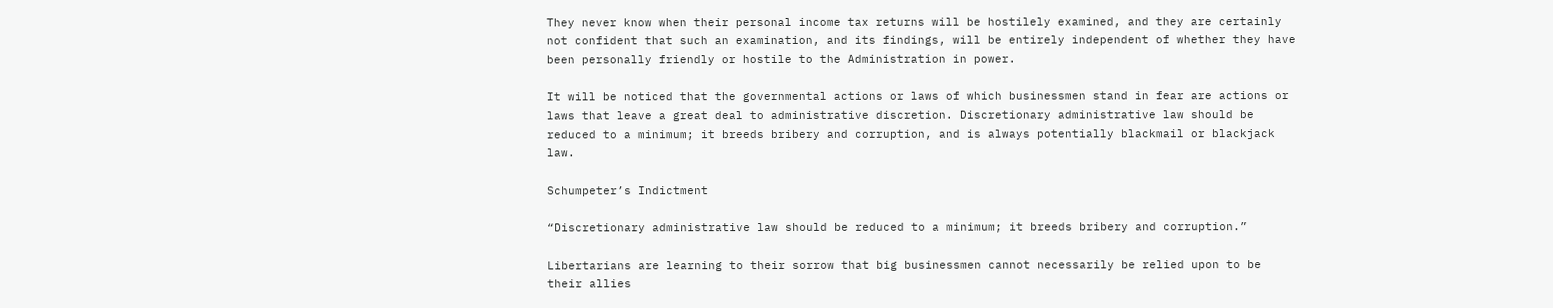They never know when their personal income tax returns will be hostilely examined, and they are certainly not confident that such an examination, and its findings, will be entirely independent of whether they have been personally friendly or hostile to the Administration in power.

It will be noticed that the governmental actions or laws of which businessmen stand in fear are actions or laws that leave a great deal to administrative discretion. Discretionary administrative law should be reduced to a minimum; it breeds bribery and corruption, and is always potentially blackmail or blackjack law.

Schumpeter’s Indictment

“Discretionary administrative law should be reduced to a minimum; it breeds bribery and corruption.”

Libertarians are learning to their sorrow that big businessmen cannot necessarily be relied upon to be their allies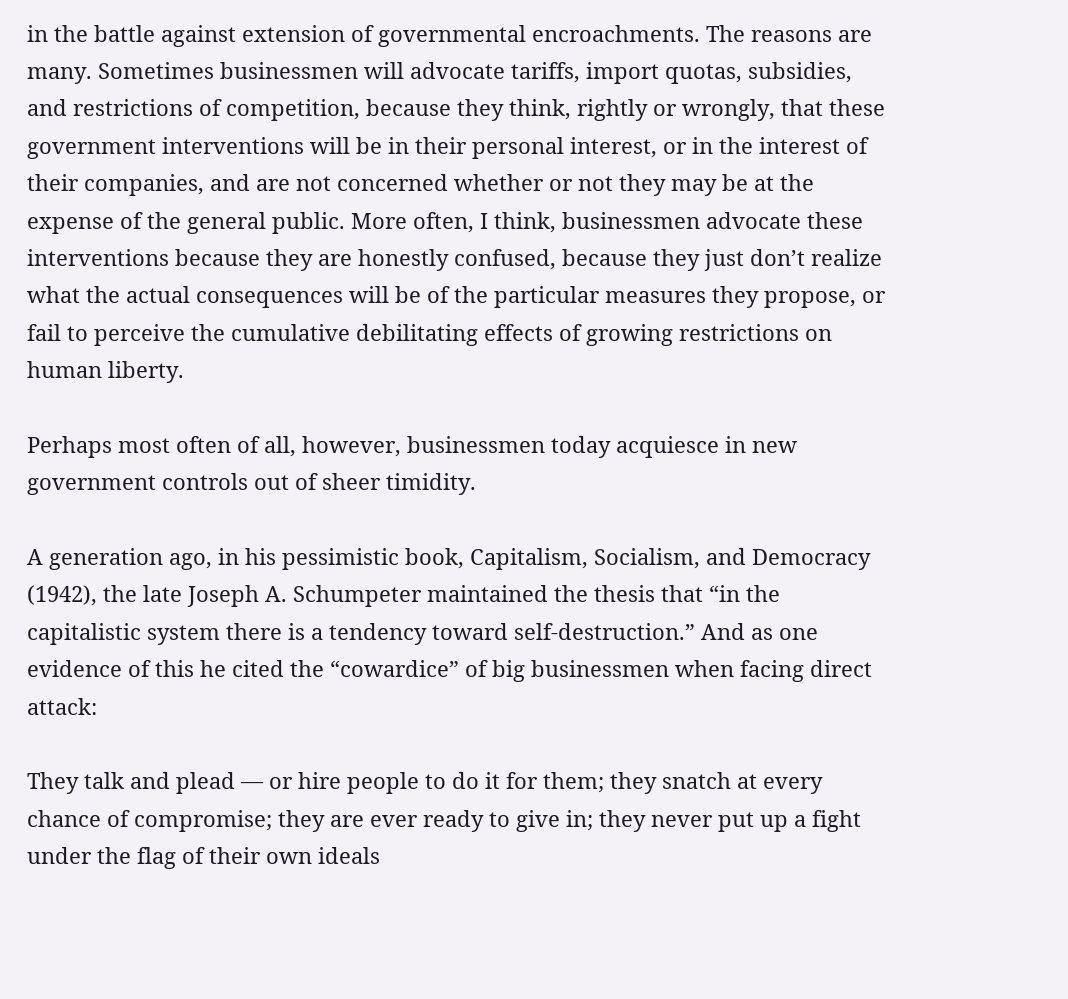in the battle against extension of governmental encroachments. The reasons are many. Sometimes businessmen will advocate tariffs, import quotas, subsidies, and restrictions of competition, because they think, rightly or wrongly, that these government interventions will be in their personal interest, or in the interest of their companies, and are not concerned whether or not they may be at the expense of the general public. More often, I think, businessmen advocate these interventions because they are honestly confused, because they just don’t realize what the actual consequences will be of the particular measures they propose, or fail to perceive the cumulative debilitating effects of growing restrictions on human liberty.

Perhaps most often of all, however, businessmen today acquiesce in new government controls out of sheer timidity.

A generation ago, in his pessimistic book, Capitalism, Socialism, and Democracy (1942), the late Joseph A. Schumpeter maintained the thesis that “in the capitalistic system there is a tendency toward self-destruction.” And as one evidence of this he cited the “cowardice” of big businessmen when facing direct attack:

They talk and plead — or hire people to do it for them; they snatch at every chance of compromise; they are ever ready to give in; they never put up a fight under the flag of their own ideals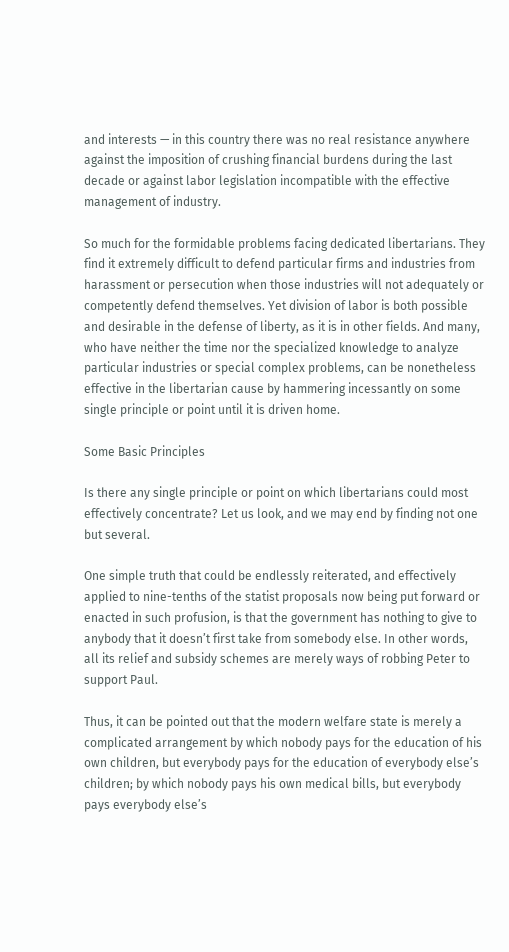and interests — in this country there was no real resistance anywhere against the imposition of crushing financial burdens during the last decade or against labor legislation incompatible with the effective management of industry.

So much for the formidable problems facing dedicated libertarians. They find it extremely difficult to defend particular firms and industries from harassment or persecution when those industries will not adequately or competently defend themselves. Yet division of labor is both possible and desirable in the defense of liberty, as it is in other fields. And many, who have neither the time nor the specialized knowledge to analyze particular industries or special complex problems, can be nonetheless effective in the libertarian cause by hammering incessantly on some single principle or point until it is driven home.

Some Basic Principles

Is there any single principle or point on which libertarians could most effectively concentrate? Let us look, and we may end by finding not one but several.

One simple truth that could be endlessly reiterated, and effectively applied to nine-tenths of the statist proposals now being put forward or enacted in such profusion, is that the government has nothing to give to anybody that it doesn’t first take from somebody else. In other words, all its relief and subsidy schemes are merely ways of robbing Peter to support Paul.

Thus, it can be pointed out that the modern welfare state is merely a complicated arrangement by which nobody pays for the education of his own children, but everybody pays for the education of everybody else’s children; by which nobody pays his own medical bills, but everybody pays everybody else’s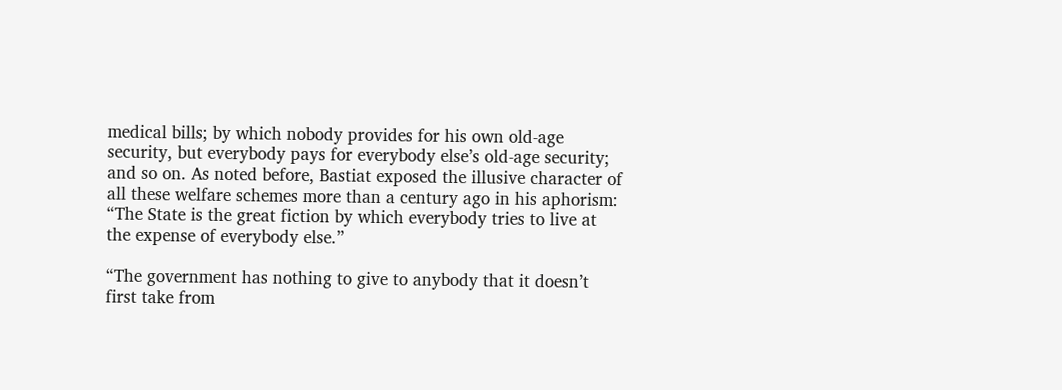medical bills; by which nobody provides for his own old-age security, but everybody pays for everybody else’s old-age security; and so on. As noted before, Bastiat exposed the illusive character of all these welfare schemes more than a century ago in his aphorism: “The State is the great fiction by which everybody tries to live at the expense of everybody else.”

“The government has nothing to give to anybody that it doesn’t first take from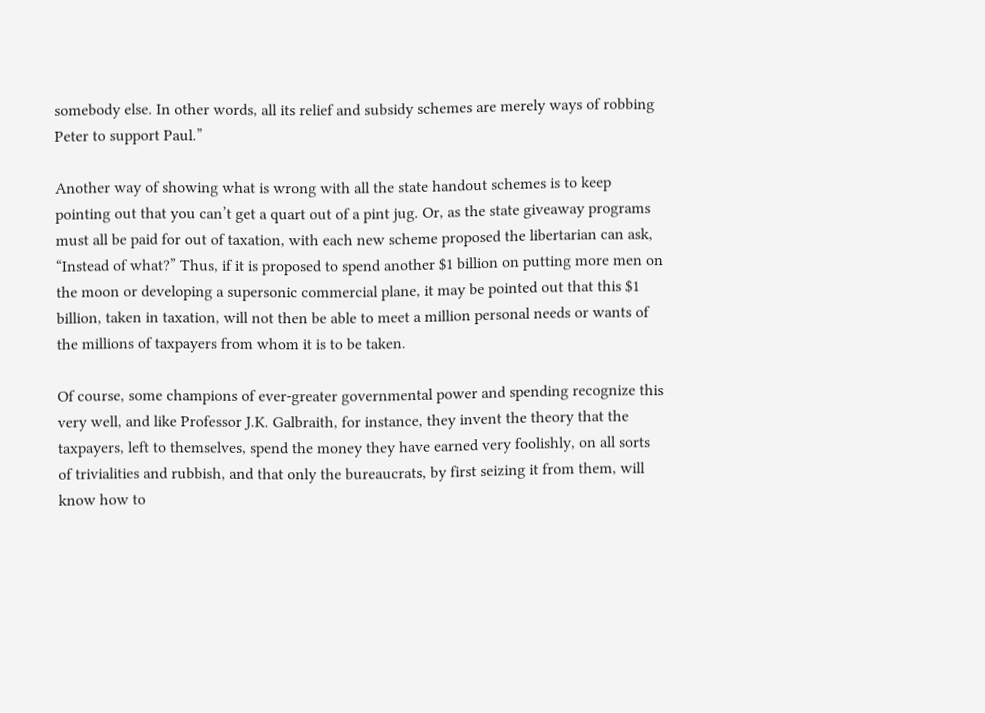somebody else. In other words, all its relief and subsidy schemes are merely ways of robbing Peter to support Paul.”

Another way of showing what is wrong with all the state handout schemes is to keep pointing out that you can’t get a quart out of a pint jug. Or, as the state giveaway programs must all be paid for out of taxation, with each new scheme proposed the libertarian can ask, “Instead of what?” Thus, if it is proposed to spend another $1 billion on putting more men on the moon or developing a supersonic commercial plane, it may be pointed out that this $1 billion, taken in taxation, will not then be able to meet a million personal needs or wants of the millions of taxpayers from whom it is to be taken.

Of course, some champions of ever-greater governmental power and spending recognize this very well, and like Professor J.K. Galbraith, for instance, they invent the theory that the taxpayers, left to themselves, spend the money they have earned very foolishly, on all sorts of trivialities and rubbish, and that only the bureaucrats, by first seizing it from them, will know how to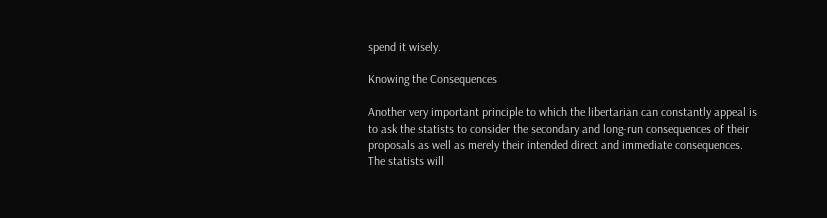spend it wisely.

Knowing the Consequences

Another very important principle to which the libertarian can constantly appeal is to ask the statists to consider the secondary and long-run consequences of their proposals as well as merely their intended direct and immediate consequences. The statists will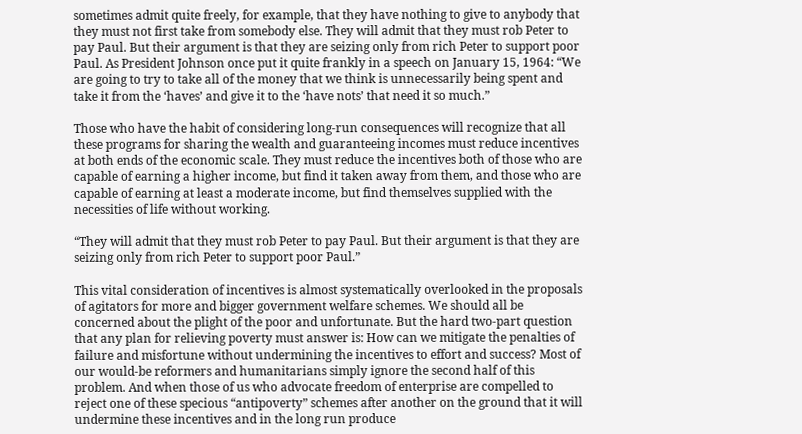sometimes admit quite freely, for example, that they have nothing to give to anybody that they must not first take from somebody else. They will admit that they must rob Peter to pay Paul. But their argument is that they are seizing only from rich Peter to support poor Paul. As President Johnson once put it quite frankly in a speech on January 15, 1964: “We are going to try to take all of the money that we think is unnecessarily being spent and take it from the ‘haves’ and give it to the ‘have nots’ that need it so much.”

Those who have the habit of considering long-run consequences will recognize that all these programs for sharing the wealth and guaranteeing incomes must reduce incentives at both ends of the economic scale. They must reduce the incentives both of those who are capable of earning a higher income, but find it taken away from them, and those who are capable of earning at least a moderate income, but find themselves supplied with the necessities of life without working.

“They will admit that they must rob Peter to pay Paul. But their argument is that they are seizing only from rich Peter to support poor Paul.”

This vital consideration of incentives is almost systematically overlooked in the proposals of agitators for more and bigger government welfare schemes. We should all be concerned about the plight of the poor and unfortunate. But the hard two-part question that any plan for relieving poverty must answer is: How can we mitigate the penalties of failure and misfortune without undermining the incentives to effort and success? Most of our would-be reformers and humanitarians simply ignore the second half of this problem. And when those of us who advocate freedom of enterprise are compelled to reject one of these specious “antipoverty” schemes after another on the ground that it will undermine these incentives and in the long run produce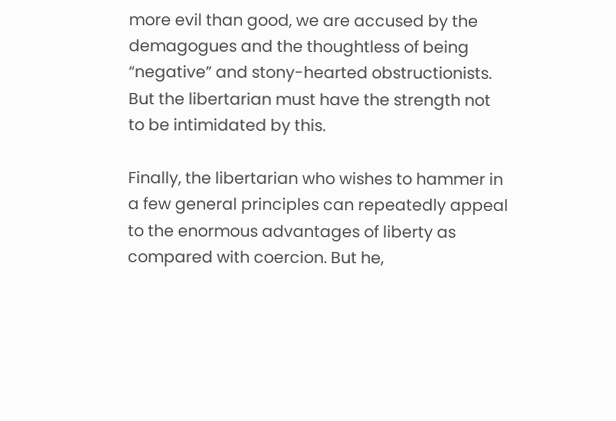more evil than good, we are accused by the demagogues and the thoughtless of being “negative” and stony-hearted obstructionists. But the libertarian must have the strength not to be intimidated by this.

Finally, the libertarian who wishes to hammer in a few general principles can repeatedly appeal to the enormous advantages of liberty as compared with coercion. But he,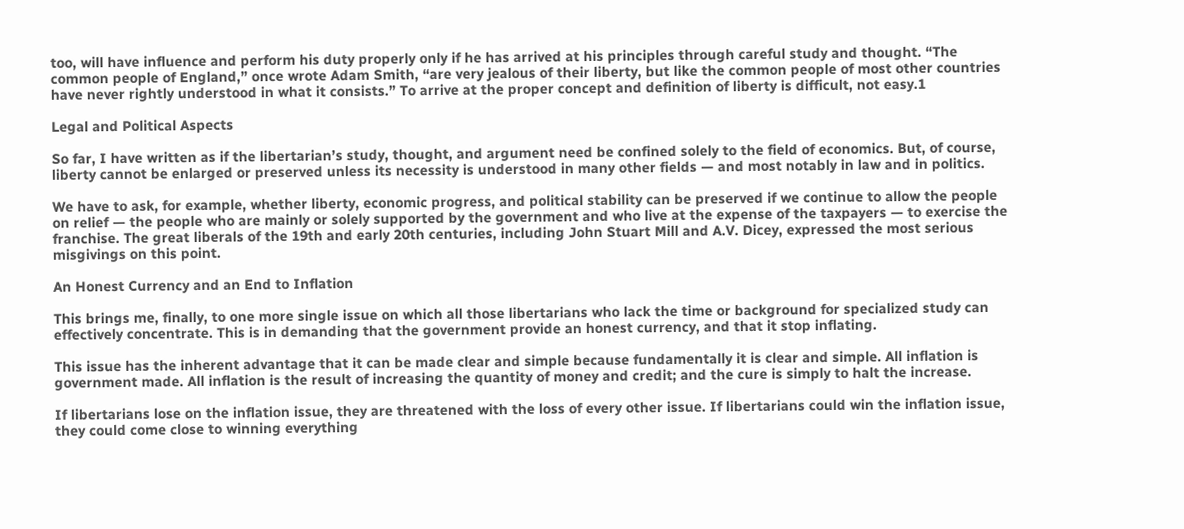too, will have influence and perform his duty properly only if he has arrived at his principles through careful study and thought. “The common people of England,” once wrote Adam Smith, “are very jealous of their liberty, but like the common people of most other countries have never rightly understood in what it consists.” To arrive at the proper concept and definition of liberty is difficult, not easy.1

Legal and Political Aspects

So far, I have written as if the libertarian’s study, thought, and argument need be confined solely to the field of economics. But, of course, liberty cannot be enlarged or preserved unless its necessity is understood in many other fields — and most notably in law and in politics.

We have to ask, for example, whether liberty, economic progress, and political stability can be preserved if we continue to allow the people on relief — the people who are mainly or solely supported by the government and who live at the expense of the taxpayers — to exercise the franchise. The great liberals of the 19th and early 20th centuries, including John Stuart Mill and A.V. Dicey, expressed the most serious misgivings on this point.

An Honest Currency and an End to Inflation

This brings me, finally, to one more single issue on which all those libertarians who lack the time or background for specialized study can effectively concentrate. This is in demanding that the government provide an honest currency, and that it stop inflating.

This issue has the inherent advantage that it can be made clear and simple because fundamentally it is clear and simple. All inflation is government made. All inflation is the result of increasing the quantity of money and credit; and the cure is simply to halt the increase.

If libertarians lose on the inflation issue, they are threatened with the loss of every other issue. If libertarians could win the inflation issue, they could come close to winning everything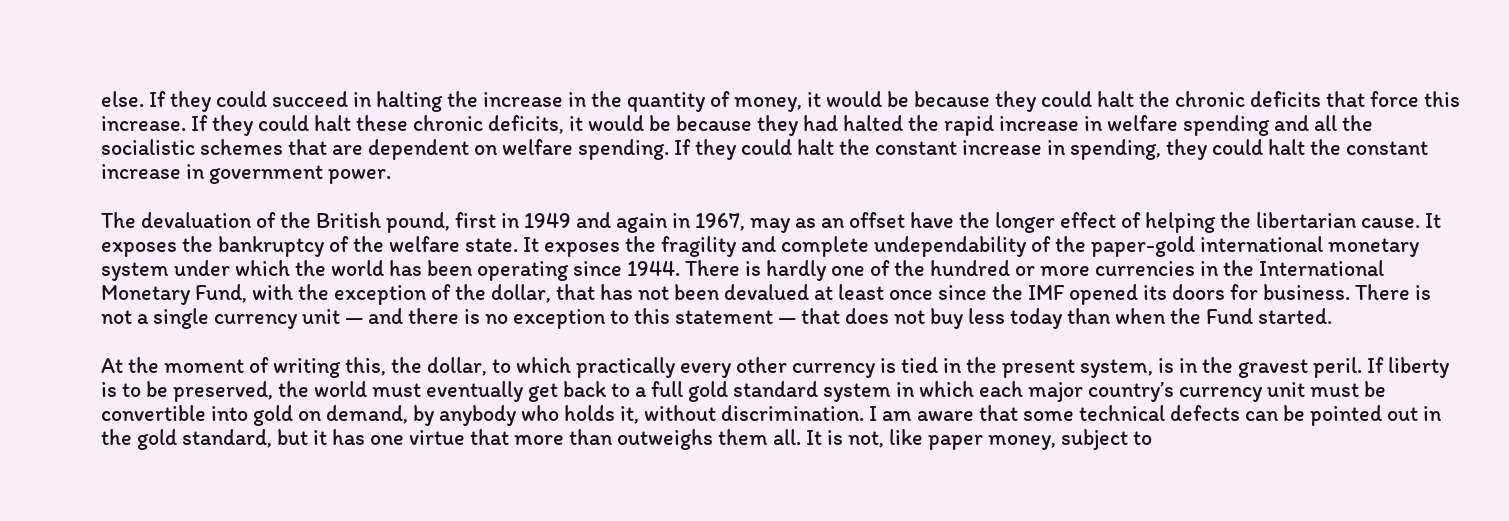else. If they could succeed in halting the increase in the quantity of money, it would be because they could halt the chronic deficits that force this increase. If they could halt these chronic deficits, it would be because they had halted the rapid increase in welfare spending and all the socialistic schemes that are dependent on welfare spending. If they could halt the constant increase in spending, they could halt the constant increase in government power.

The devaluation of the British pound, first in 1949 and again in 1967, may as an offset have the longer effect of helping the libertarian cause. It exposes the bankruptcy of the welfare state. It exposes the fragility and complete undependability of the paper-gold international monetary system under which the world has been operating since 1944. There is hardly one of the hundred or more currencies in the International Monetary Fund, with the exception of the dollar, that has not been devalued at least once since the IMF opened its doors for business. There is not a single currency unit — and there is no exception to this statement — that does not buy less today than when the Fund started.

At the moment of writing this, the dollar, to which practically every other currency is tied in the present system, is in the gravest peril. If liberty is to be preserved, the world must eventually get back to a full gold standard system in which each major country’s currency unit must be convertible into gold on demand, by anybody who holds it, without discrimination. I am aware that some technical defects can be pointed out in the gold standard, but it has one virtue that more than outweighs them all. It is not, like paper money, subject to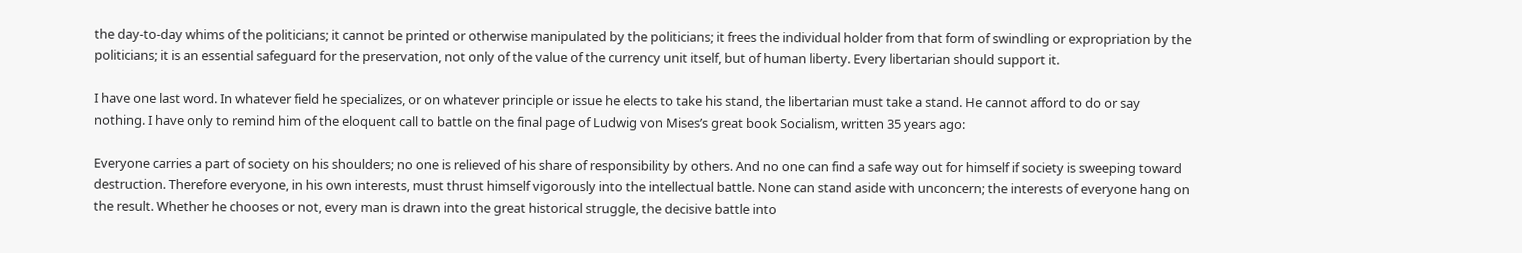the day-to-day whims of the politicians; it cannot be printed or otherwise manipulated by the politicians; it frees the individual holder from that form of swindling or expropriation by the politicians; it is an essential safeguard for the preservation, not only of the value of the currency unit itself, but of human liberty. Every libertarian should support it.

I have one last word. In whatever field he specializes, or on whatever principle or issue he elects to take his stand, the libertarian must take a stand. He cannot afford to do or say nothing. I have only to remind him of the eloquent call to battle on the final page of Ludwig von Mises’s great book Socialism, written 35 years ago:

Everyone carries a part of society on his shoulders; no one is relieved of his share of responsibility by others. And no one can find a safe way out for himself if society is sweeping toward destruction. Therefore everyone, in his own interests, must thrust himself vigorously into the intellectual battle. None can stand aside with unconcern; the interests of everyone hang on the result. Whether he chooses or not, every man is drawn into the great historical struggle, the decisive battle into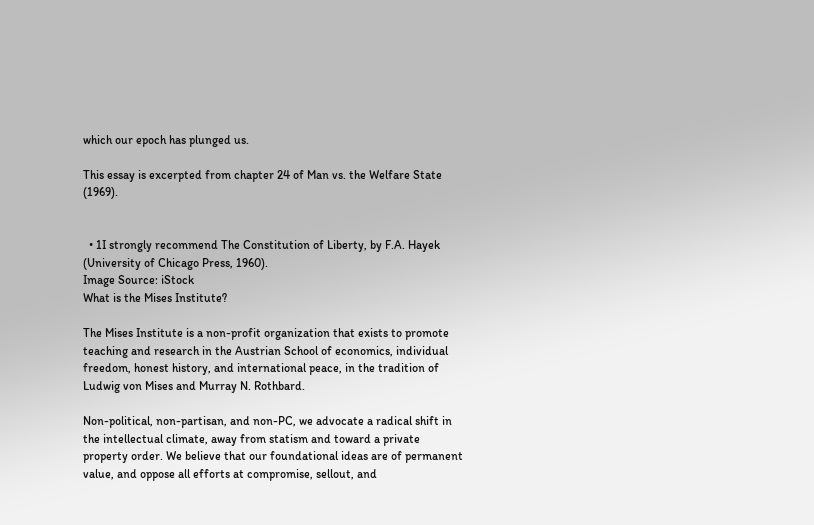which our epoch has plunged us.

This essay is excerpted from chapter 24 of Man vs. the Welfare State (1969).


  • 1I strongly recommend The Constitution of Liberty, by F.A. Hayek (University of Chicago Press, 1960).
Image Source: iStock
What is the Mises Institute?

The Mises Institute is a non-profit organization that exists to promote teaching and research in the Austrian School of economics, individual freedom, honest history, and international peace, in the tradition of Ludwig von Mises and Murray N. Rothbard.

Non-political, non-partisan, and non-PC, we advocate a radical shift in the intellectual climate, away from statism and toward a private property order. We believe that our foundational ideas are of permanent value, and oppose all efforts at compromise, sellout, and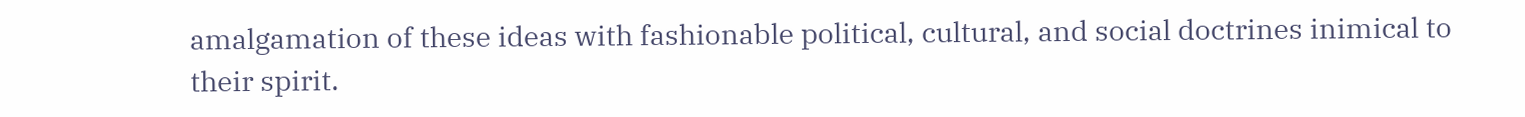amalgamation of these ideas with fashionable political, cultural, and social doctrines inimical to their spirit.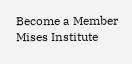Become a Member
Mises Institute